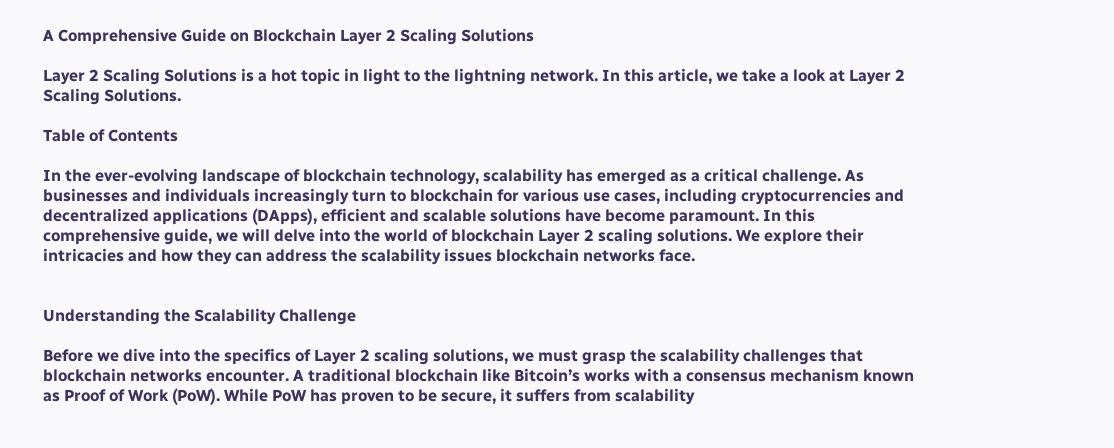A Comprehensive Guide on Blockchain Layer 2 Scaling Solutions

Layer 2 Scaling Solutions is a hot topic in light to the lightning network. In this article, we take a look at Layer 2 Scaling Solutions.

Table of Contents

In the ever-evolving landscape of blockchain technology, scalability has emerged as a critical challenge. As businesses and individuals increasingly turn to blockchain for various use cases, including cryptocurrencies and decentralized applications (DApps), efficient and scalable solutions have become paramount. In this comprehensive guide, we will delve into the world of blockchain Layer 2 scaling solutions. We explore their intricacies and how they can address the scalability issues blockchain networks face.


Understanding the Scalability Challenge

Before we dive into the specifics of Layer 2 scaling solutions, we must grasp the scalability challenges that blockchain networks encounter. A traditional blockchain like Bitcoin’s works with a consensus mechanism known as Proof of Work (PoW). While PoW has proven to be secure, it suffers from scalability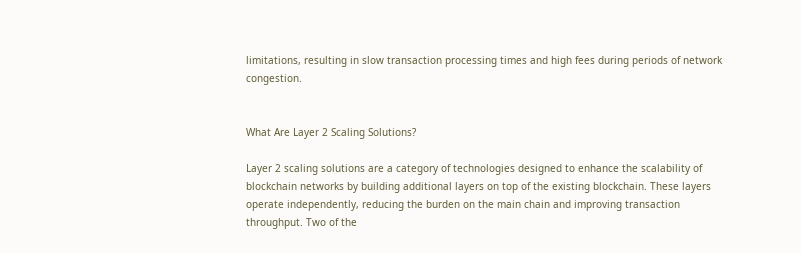limitations, resulting in slow transaction processing times and high fees during periods of network congestion.


What Are Layer 2 Scaling Solutions?

Layer 2 scaling solutions are a category of technologies designed to enhance the scalability of blockchain networks by building additional layers on top of the existing blockchain. These layers operate independently, reducing the burden on the main chain and improving transaction throughput. Two of the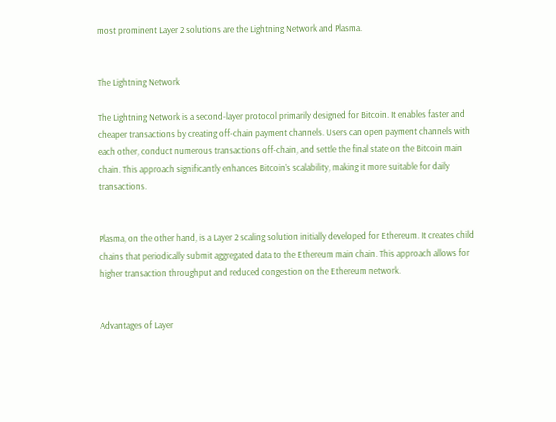most prominent Layer 2 solutions are the Lightning Network and Plasma.


The Lightning Network

The Lightning Network is a second-layer protocol primarily designed for Bitcoin. It enables faster and cheaper transactions by creating off-chain payment channels. Users can open payment channels with each other, conduct numerous transactions off-chain, and settle the final state on the Bitcoin main chain. This approach significantly enhances Bitcoin’s scalability, making it more suitable for daily transactions.


Plasma, on the other hand, is a Layer 2 scaling solution initially developed for Ethereum. It creates child chains that periodically submit aggregated data to the Ethereum main chain. This approach allows for higher transaction throughput and reduced congestion on the Ethereum network.


Advantages of Layer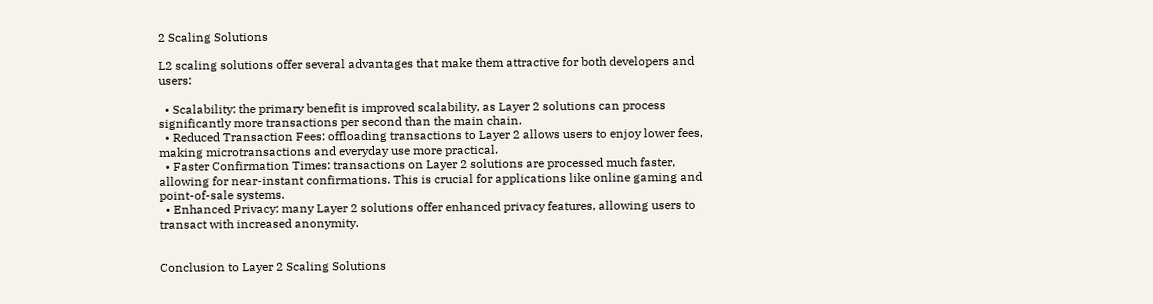2 Scaling Solutions

L2 scaling solutions offer several advantages that make them attractive for both developers and users:

  • Scalability: the primary benefit is improved scalability, as Layer 2 solutions can process significantly more transactions per second than the main chain.
  • Reduced Transaction Fees: offloading transactions to Layer 2 allows users to enjoy lower fees, making microtransactions and everyday use more practical.
  • Faster Confirmation Times: transactions on Layer 2 solutions are processed much faster, allowing for near-instant confirmations. This is crucial for applications like online gaming and point-of-sale systems.
  • Enhanced Privacy: many Layer 2 solutions offer enhanced privacy features, allowing users to transact with increased anonymity.


Conclusion to Layer 2 Scaling Solutions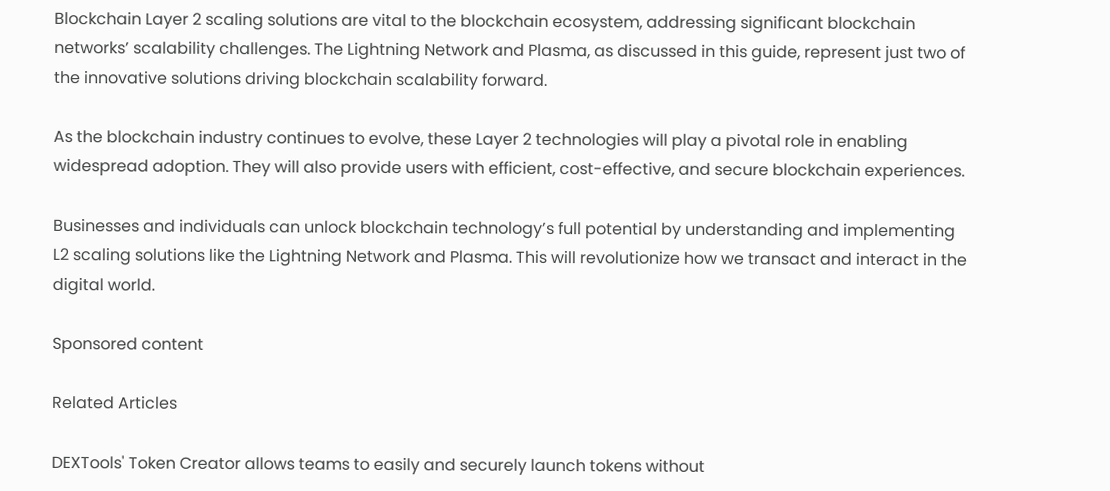Blockchain Layer 2 scaling solutions are vital to the blockchain ecosystem, addressing significant blockchain networks’ scalability challenges. The Lightning Network and Plasma, as discussed in this guide, represent just two of the innovative solutions driving blockchain scalability forward.

As the blockchain industry continues to evolve, these Layer 2 technologies will play a pivotal role in enabling widespread adoption. They will also provide users with efficient, cost-effective, and secure blockchain experiences.

Businesses and individuals can unlock blockchain technology’s full potential by understanding and implementing L2 scaling solutions like the Lightning Network and Plasma. This will revolutionize how we transact and interact in the digital world.

Sponsored content

Related Articles

DEXTools' Token Creator allows teams to easily and securely launch tokens without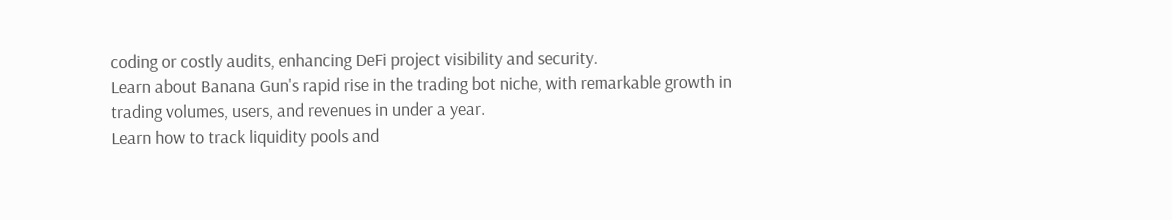coding or costly audits, enhancing DeFi project visibility and security.
Learn about Banana Gun's rapid rise in the trading bot niche, with remarkable growth in trading volumes, users, and revenues in under a year.
Learn how to track liquidity pools and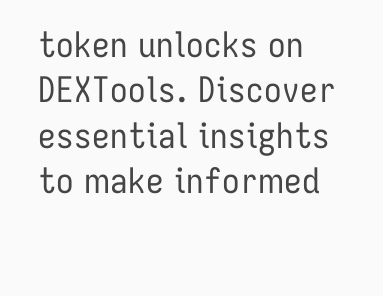token unlocks on DEXTools. Discover essential insights to make informed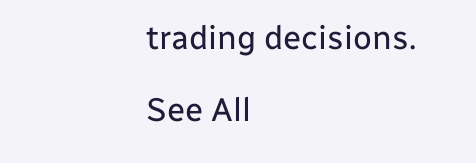trading decisions.

See All